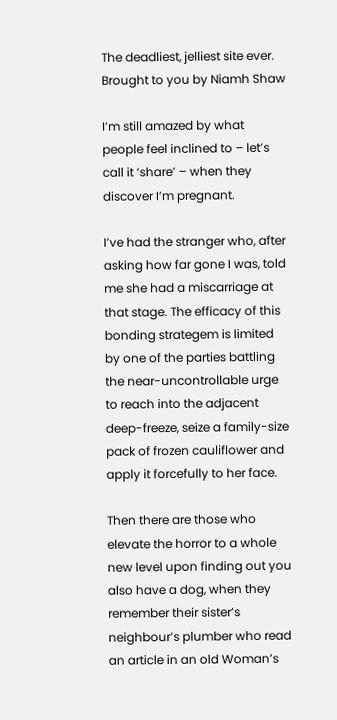The deadliest, jelliest site ever. Brought to you by Niamh Shaw

I’m still amazed by what people feel inclined to – let’s call it ‘share’ – when they discover I’m pregnant.

I’ve had the stranger who, after asking how far gone I was, told me she had a miscarriage at that stage. The efficacy of this bonding strategem is limited by one of the parties battling the near-uncontrollable urge to reach into the adjacent deep-freeze, seize a family-size pack of frozen cauliflower and apply it forcefully to her face.

Then there are those who elevate the horror to a whole new level upon finding out you also have a dog, when they remember their sister’s neighbour’s plumber who read an article in an old Woman’s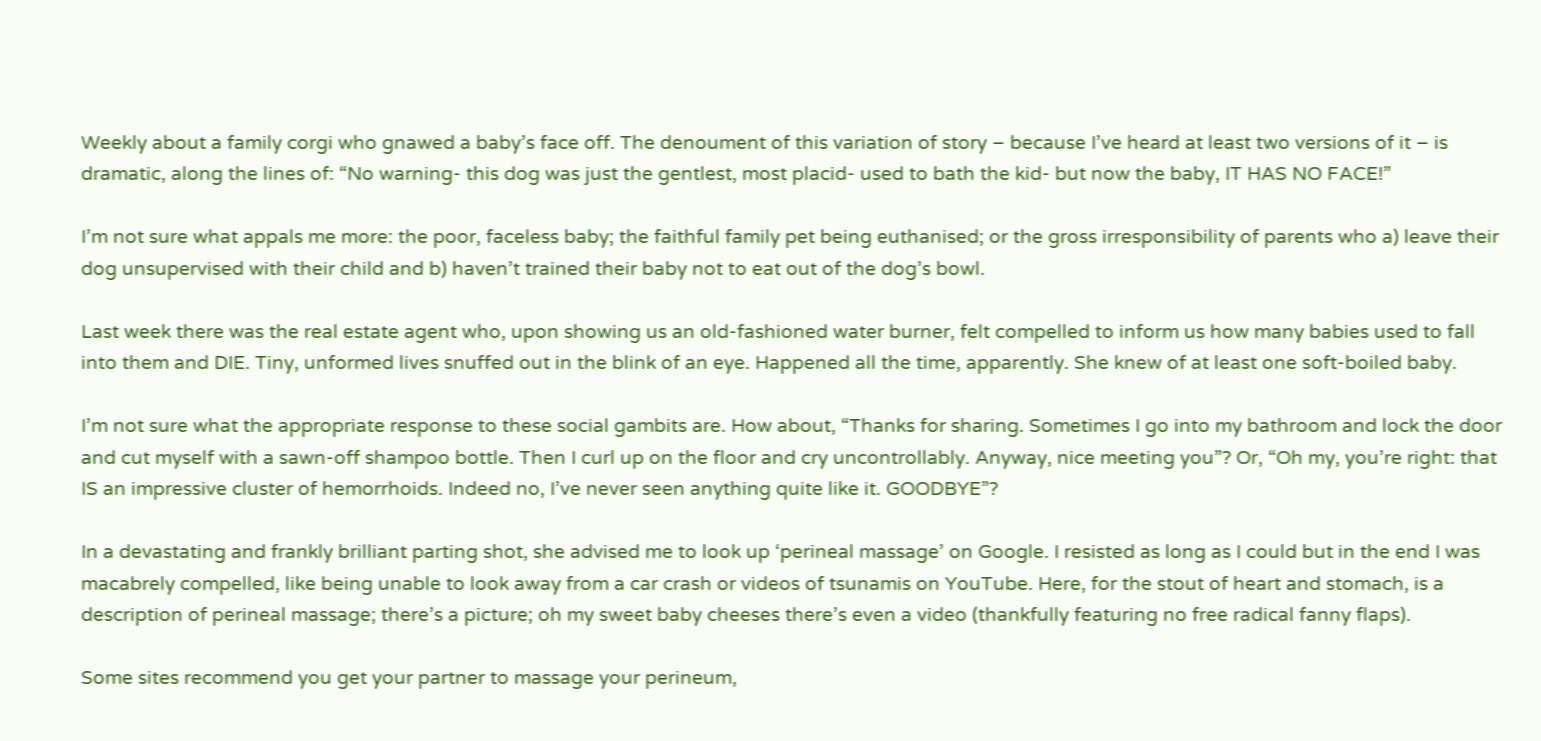Weekly about a family corgi who gnawed a baby’s face off. The denoument of this variation of story – because I’ve heard at least two versions of it – is dramatic, along the lines of: “No warning- this dog was just the gentlest, most placid- used to bath the kid- but now the baby, IT HAS NO FACE!”

I’m not sure what appals me more: the poor, faceless baby; the faithful family pet being euthanised; or the gross irresponsibility of parents who a) leave their dog unsupervised with their child and b) haven’t trained their baby not to eat out of the dog’s bowl.

Last week there was the real estate agent who, upon showing us an old-fashioned water burner, felt compelled to inform us how many babies used to fall into them and DIE. Tiny, unformed lives snuffed out in the blink of an eye. Happened all the time, apparently. She knew of at least one soft-boiled baby.

I’m not sure what the appropriate response to these social gambits are. How about, “Thanks for sharing. Sometimes I go into my bathroom and lock the door and cut myself with a sawn-off shampoo bottle. Then I curl up on the floor and cry uncontrollably. Anyway, nice meeting you”? Or, “Oh my, you’re right: that IS an impressive cluster of hemorrhoids. Indeed no, I’ve never seen anything quite like it. GOODBYE”?

In a devastating and frankly brilliant parting shot, she advised me to look up ‘perineal massage’ on Google. I resisted as long as I could but in the end I was macabrely compelled, like being unable to look away from a car crash or videos of tsunamis on YouTube. Here, for the stout of heart and stomach, is a description of perineal massage; there’s a picture; oh my sweet baby cheeses there’s even a video (thankfully featuring no free radical fanny flaps).

Some sites recommend you get your partner to massage your perineum,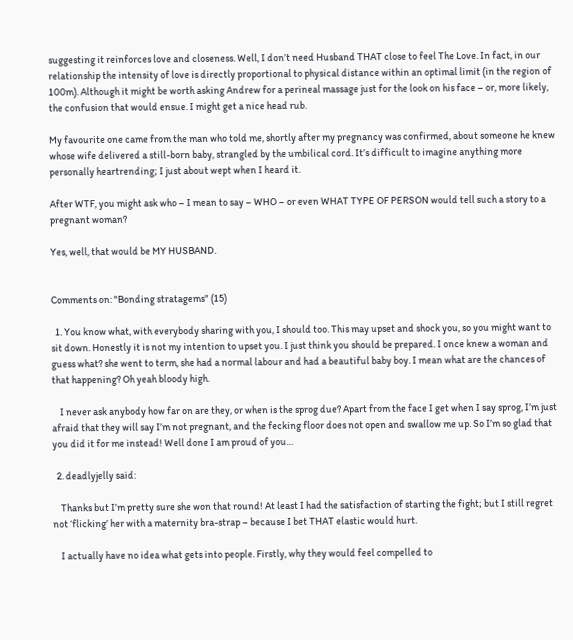suggesting it reinforces love and closeness. Well, I don’t need Husband THAT close to feel The Love. In fact, in our relationship the intensity of love is directly proportional to physical distance within an optimal limit (in the region of 100m). Although it might be worth asking Andrew for a perineal massage just for the look on his face – or, more likely, the confusion that would ensue. I might get a nice head rub.

My favourite one came from the man who told me, shortly after my pregnancy was confirmed, about someone he knew whose wife delivered a still-born baby, strangled by the umbilical cord. It’s difficult to imagine anything more personally heartrending; I just about wept when I heard it.

After WTF, you might ask who – I mean to say – WHO – or even WHAT TYPE OF PERSON would tell such a story to a pregnant woman?

Yes, well, that would be MY HUSBAND.


Comments on: "Bonding stratagems" (15)

  1. You know what, with everybody sharing with you, I should too. This may upset and shock you, so you might want to sit down. Honestly it is not my intention to upset you. I just think you should be prepared. I once knew a woman and guess what? she went to term, she had a normal labour and had a beautiful baby boy. I mean what are the chances of that happening? Oh yeah bloody high.

    I never ask anybody how far on are they, or when is the sprog due? Apart from the face I get when I say sprog, I’m just afraid that they will say I’m not pregnant, and the fecking floor does not open and swallow me up. So I’m so glad that you did it for me instead! Well done I am proud of you…

  2. deadlyjelly said:

    Thanks but I’m pretty sure she won that round! At least I had the satisfaction of starting the fight; but I still regret not ‘flicking’ her with a maternity bra-strap – because I bet THAT elastic would hurt.

    I actually have no idea what gets into people. Firstly, why they would feel compelled to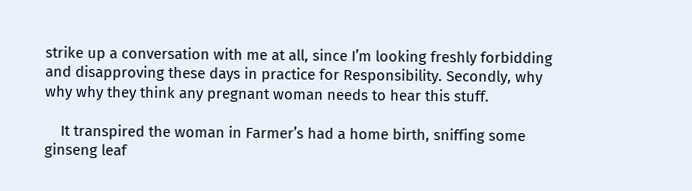strike up a conversation with me at all, since I’m looking freshly forbidding and disapproving these days in practice for Responsibility. Secondly, why why why they think any pregnant woman needs to hear this stuff.

    It transpired the woman in Farmer’s had a home birth, sniffing some ginseng leaf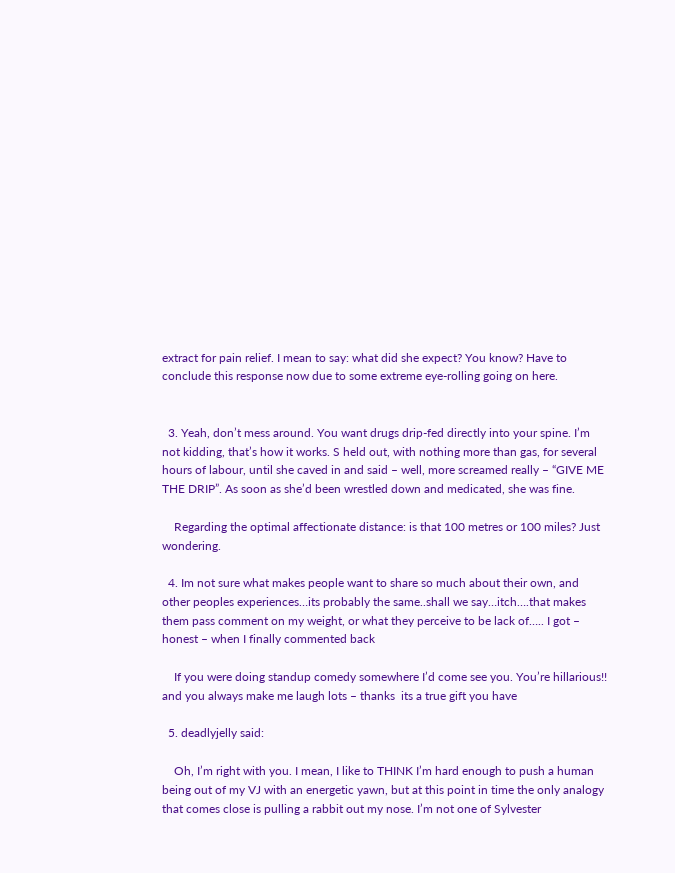extract for pain relief. I mean to say: what did she expect? You know? Have to conclude this response now due to some extreme eye-rolling going on here.


  3. Yeah, don’t mess around. You want drugs drip-fed directly into your spine. I’m not kidding, that’s how it works. S held out, with nothing more than gas, for several hours of labour, until she caved in and said – well, more screamed really – “GIVE ME THE DRIP”. As soon as she’d been wrestled down and medicated, she was fine.

    Regarding the optimal affectionate distance: is that 100 metres or 100 miles? Just wondering.

  4. Im not sure what makes people want to share so much about their own, and other peoples experiences…its probably the same..shall we say…itch….that makes them pass comment on my weight, or what they perceive to be lack of….. I got – honest – when I finally commented back

    If you were doing standup comedy somewhere I’d come see you. You’re hillarious!! and you always make me laugh lots – thanks  its a true gift you have

  5. deadlyjelly said:

    Oh, I’m right with you. I mean, I like to THINK I’m hard enough to push a human being out of my VJ with an energetic yawn, but at this point in time the only analogy that comes close is pulling a rabbit out my nose. I’m not one of Sylvester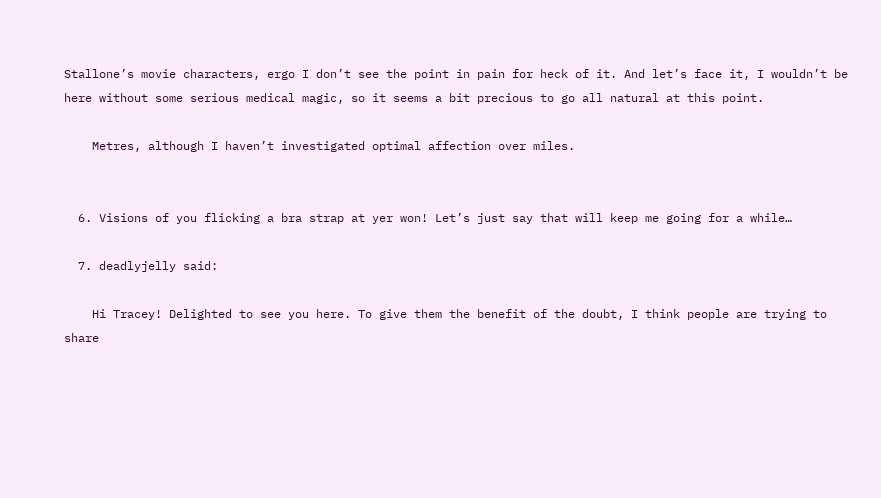Stallone’s movie characters, ergo I don’t see the point in pain for heck of it. And let’s face it, I wouldn’t be here without some serious medical magic, so it seems a bit precious to go all natural at this point.

    Metres, although I haven’t investigated optimal affection over miles.


  6. Visions of you flicking a bra strap at yer won! Let’s just say that will keep me going for a while…

  7. deadlyjelly said:

    Hi Tracey! Delighted to see you here. To give them the benefit of the doubt, I think people are trying to share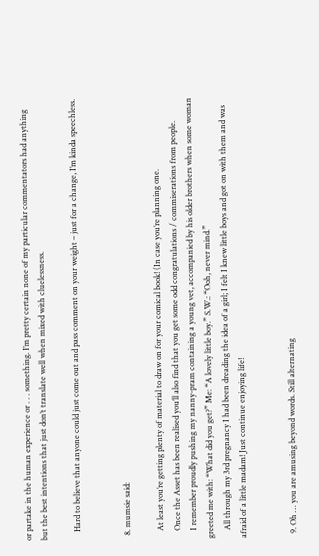or partake in the human experience or . . . something. I’m pretty certain none of my particular commentators had anything but the best intentions that just don’t translate well when mixed with cluelessness.

    Hard to believe that anyone could just come out and pass comment on your weight – just for a change, I’m kinda speechless.


  8. mumsie said:

    At least you’re getting plenty of material to draw on for your comical book! (In case you’re planning one.
    Once the Asset has been realised you’ll also find that you get some odd congratulations / commiserations from people.
    I remember proudly pushing my nanny-pram containing a young vet, accompanied by his older brothers when some woman greeted me with: “What did you get?” Me: “A lovely little boy.” S.W.: “Ooh, never mind.”
    All through my 3rd pregnancy I had been dreading the idea of a girl; I felt I knew little boys and got on with them and was afraid of a little madam! Just continue enjoying life!


  9. Oh … you are amusing beyond words. Still alternating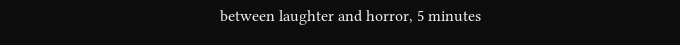between laughter and horror, 5 minutes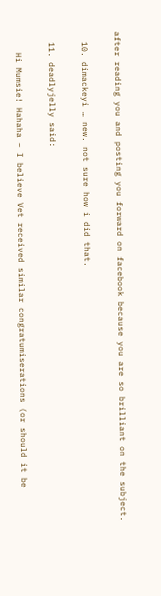after reading you and posting you forward on facebook because you are so brilliant on the subject.

  10. dimackeyi … new. not sure how i did that.

  11. deadlyjelly said:

    Hi Mumsie! Hahaha – I believe Vet received similar congratumiserations (or should it be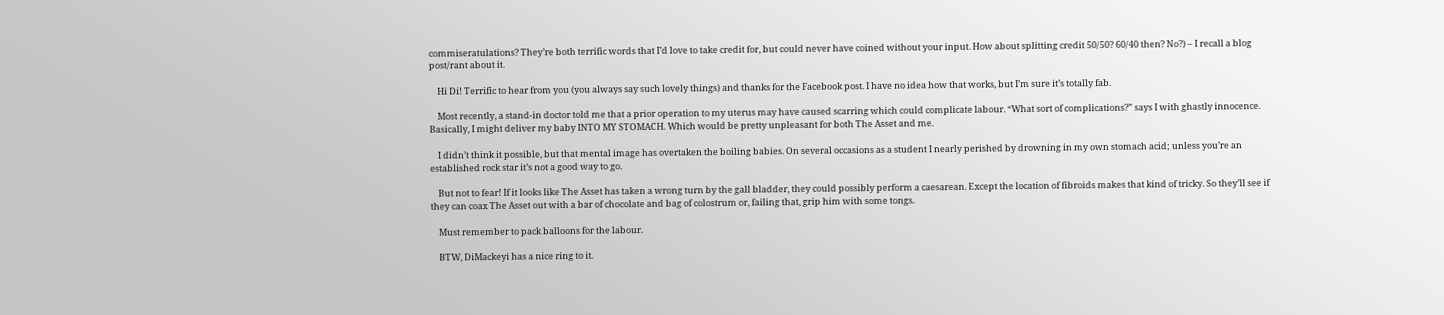commiseratulations? They’re both terrific words that I’d love to take credit for, but could never have coined without your input. How about splitting credit 50/50? 60/40 then? No?) – I recall a blog post/rant about it.

    Hi Di! Terrific to hear from you (you always say such lovely things) and thanks for the Facebook post. I have no idea how that works, but I’m sure it’s totally fab.

    Most recently, a stand-in doctor told me that a prior operation to my uterus may have caused scarring which could complicate labour. “What sort of complications?” says I with ghastly innocence. Basically, I might deliver my baby INTO MY STOMACH. Which would be pretty unpleasant for both The Asset and me.

    I didn’t think it possible, but that mental image has overtaken the boiling babies. On several occasions as a student I nearly perished by drowning in my own stomach acid; unless you’re an established rock star it’s not a good way to go.

    But not to fear! If it looks like The Asset has taken a wrong turn by the gall bladder, they could possibly perform a caesarean. Except the location of fibroids makes that kind of tricky. So they’ll see if they can coax The Asset out with a bar of chocolate and bag of colostrum or, failing that, grip him with some tongs.

    Must remember to pack balloons for the labour.

    BTW, DiMackeyi has a nice ring to it.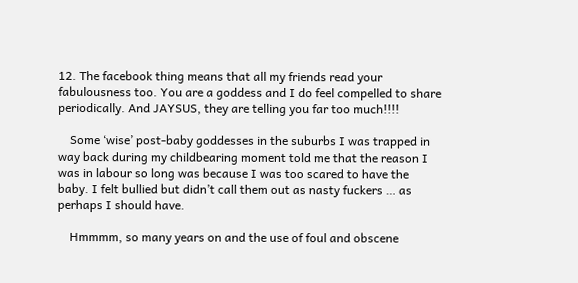12. The facebook thing means that all my friends read your fabulousness too. You are a goddess and I do feel compelled to share periodically. And JAYSUS, they are telling you far too much!!!!

    Some ‘wise’ post-baby goddesses in the suburbs I was trapped in way back during my childbearing moment told me that the reason I was in labour so long was because I was too scared to have the baby. I felt bullied but didn’t call them out as nasty fuckers … as perhaps I should have.

    Hmmmm, so many years on and the use of foul and obscene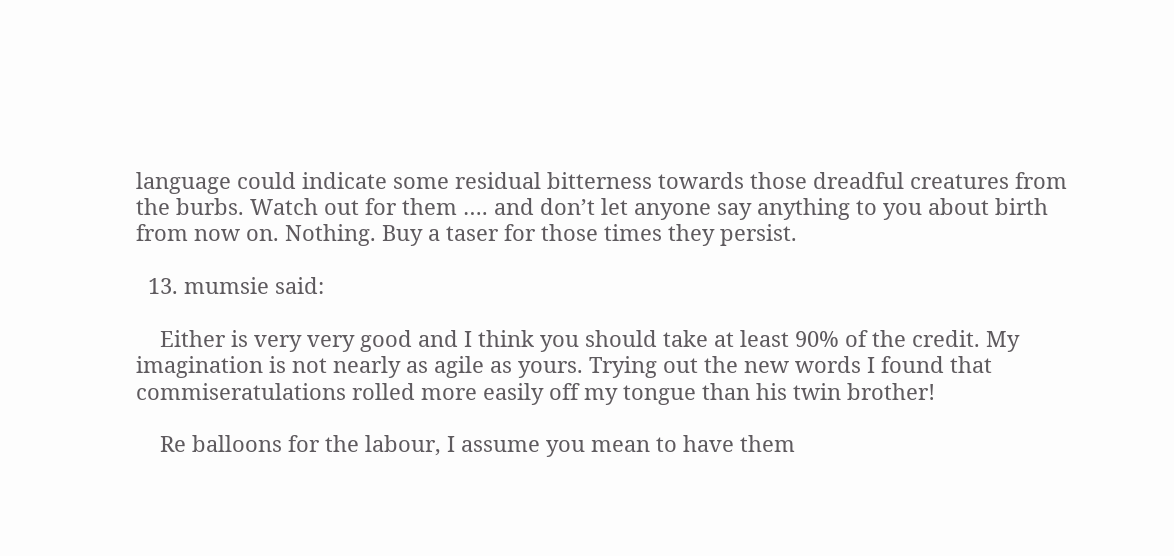language could indicate some residual bitterness towards those dreadful creatures from the burbs. Watch out for them …. and don’t let anyone say anything to you about birth from now on. Nothing. Buy a taser for those times they persist.

  13. mumsie said:

    Either is very very good and I think you should take at least 90% of the credit. My imagination is not nearly as agile as yours. Trying out the new words I found that commiseratulations rolled more easily off my tongue than his twin brother!

    Re balloons for the labour, I assume you mean to have them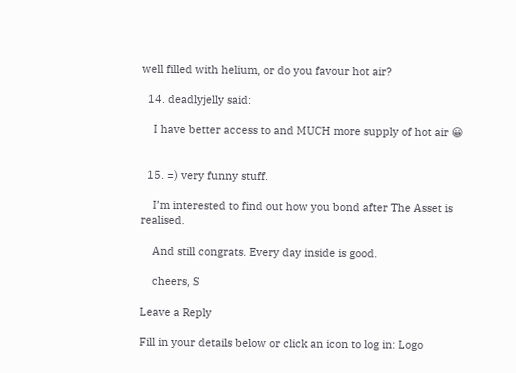well filled with helium, or do you favour hot air?

  14. deadlyjelly said:

    I have better access to and MUCH more supply of hot air 😀


  15. =) very funny stuff.

    I’m interested to find out how you bond after The Asset is realised.

    And still congrats. Every day inside is good.

    cheers, S

Leave a Reply

Fill in your details below or click an icon to log in: Logo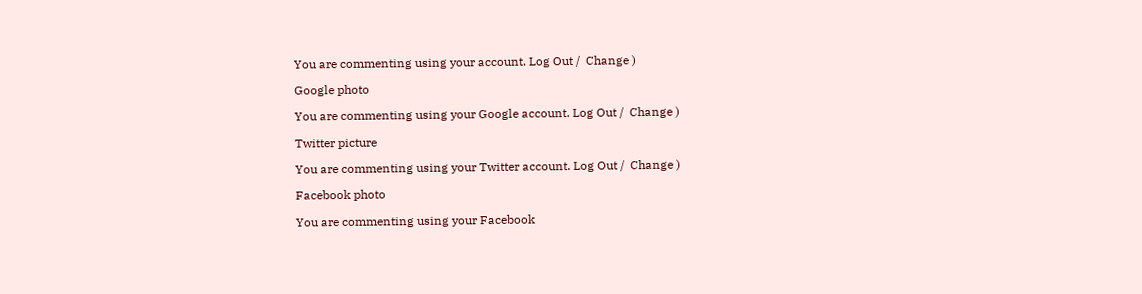You are commenting using your account. Log Out /  Change )

Google photo

You are commenting using your Google account. Log Out /  Change )

Twitter picture

You are commenting using your Twitter account. Log Out /  Change )

Facebook photo

You are commenting using your Facebook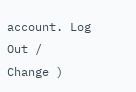account. Log Out /  Change )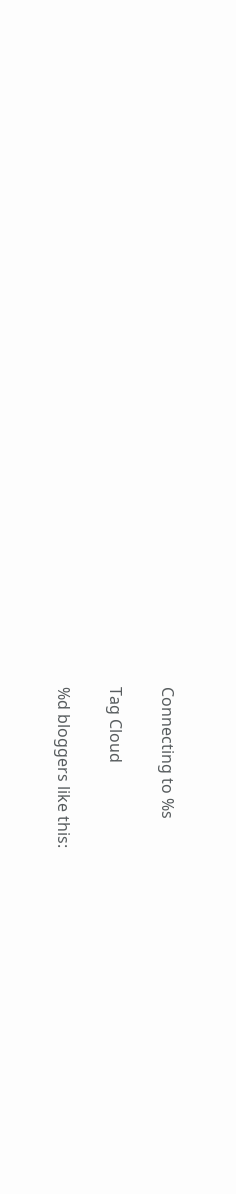Connecting to %s

Tag Cloud

%d bloggers like this: